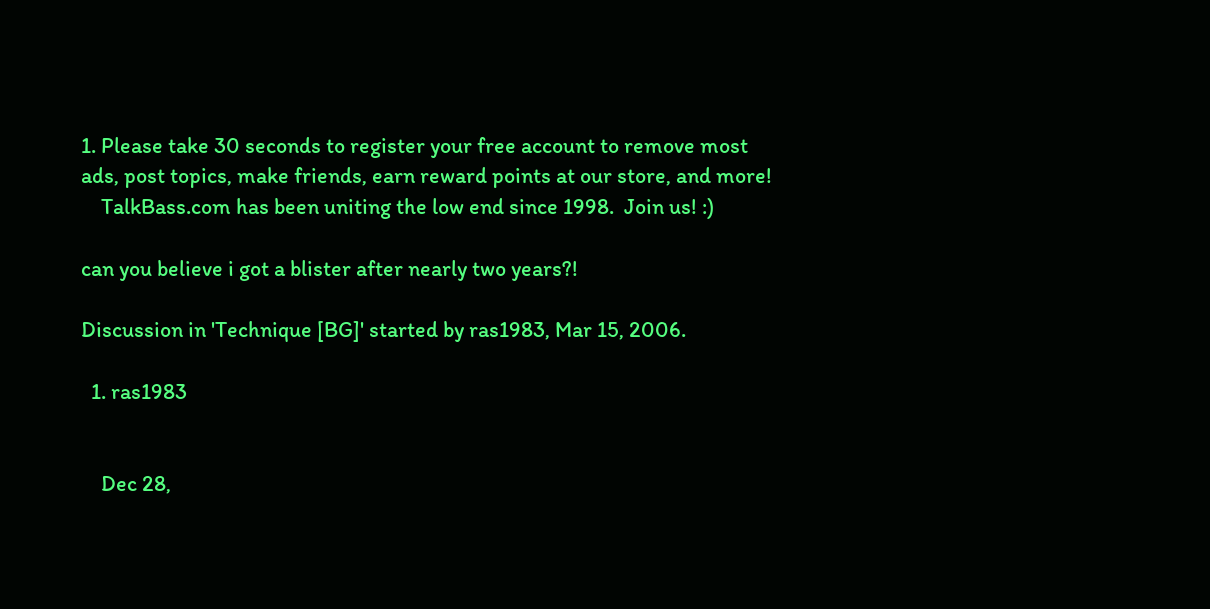1. Please take 30 seconds to register your free account to remove most ads, post topics, make friends, earn reward points at our store, and more!
    TalkBass.com has been uniting the low end since 1998.  Join us! :)

can you believe i got a blister after nearly two years?!

Discussion in 'Technique [BG]' started by ras1983, Mar 15, 2006.

  1. ras1983


    Dec 28,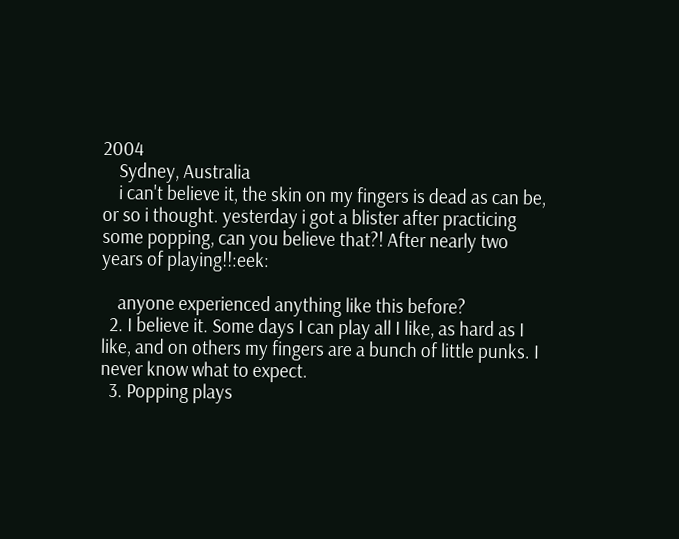2004
    Sydney, Australia
    i can't believe it, the skin on my fingers is dead as can be, or so i thought. yesterday i got a blister after practicing some popping, can you believe that?! After nearly two years of playing!!:eek:

    anyone experienced anything like this before?
  2. I believe it. Some days I can play all I like, as hard as I like, and on others my fingers are a bunch of little punks. I never know what to expect.
  3. Popping plays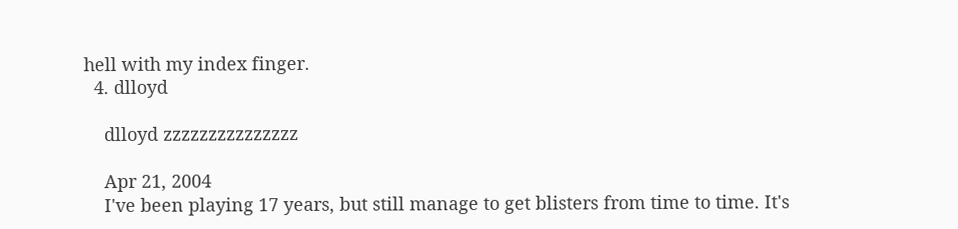hell with my index finger.
  4. dlloyd

    dlloyd zzzzzzzzzzzzzzz

    Apr 21, 2004
    I've been playing 17 years, but still manage to get blisters from time to time. It's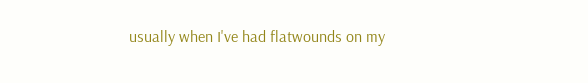usually when I've had flatwounds on my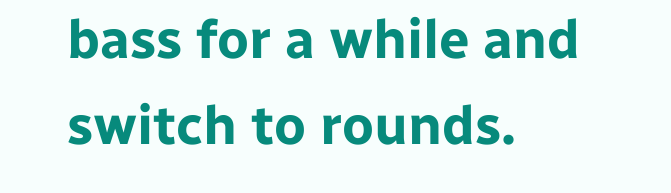bass for a while and switch to rounds.